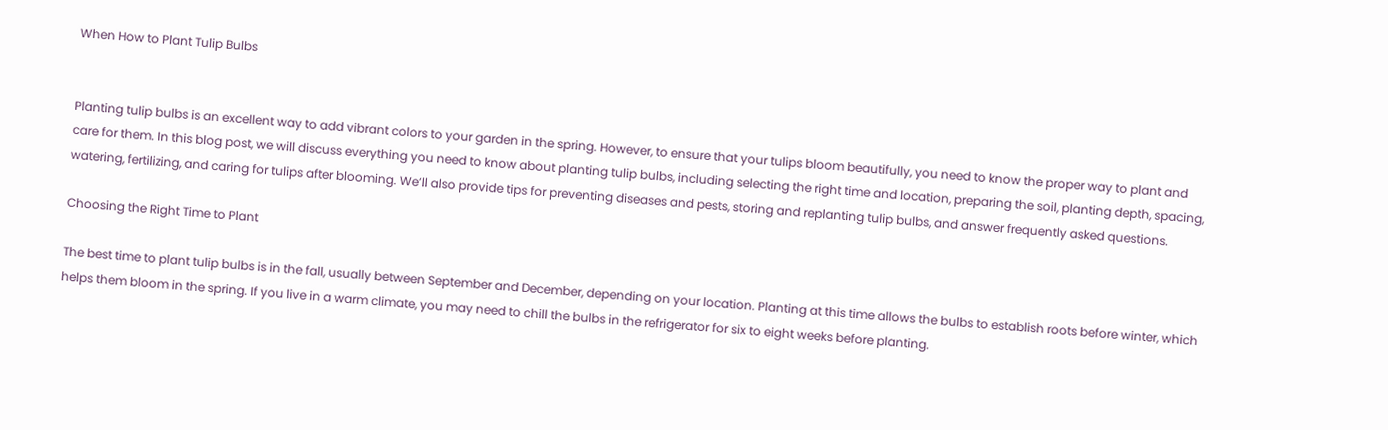When How to Plant Tulip Bulbs


Planting tulip bulbs is an excellent way to add vibrant colors to your garden in the spring. However, to ensure that your tulips bloom beautifully, you need to know the proper way to plant and care for them. In this blog post, we will discuss everything you need to know about planting tulip bulbs, including selecting the right time and location, preparing the soil, planting depth, spacing, watering, fertilizing, and caring for tulips after blooming. We’ll also provide tips for preventing diseases and pests, storing and replanting tulip bulbs, and answer frequently asked questions.

Choosing the Right Time to Plant

The best time to plant tulip bulbs is in the fall, usually between September and December, depending on your location. Planting at this time allows the bulbs to establish roots before winter, which helps them bloom in the spring. If you live in a warm climate, you may need to chill the bulbs in the refrigerator for six to eight weeks before planting.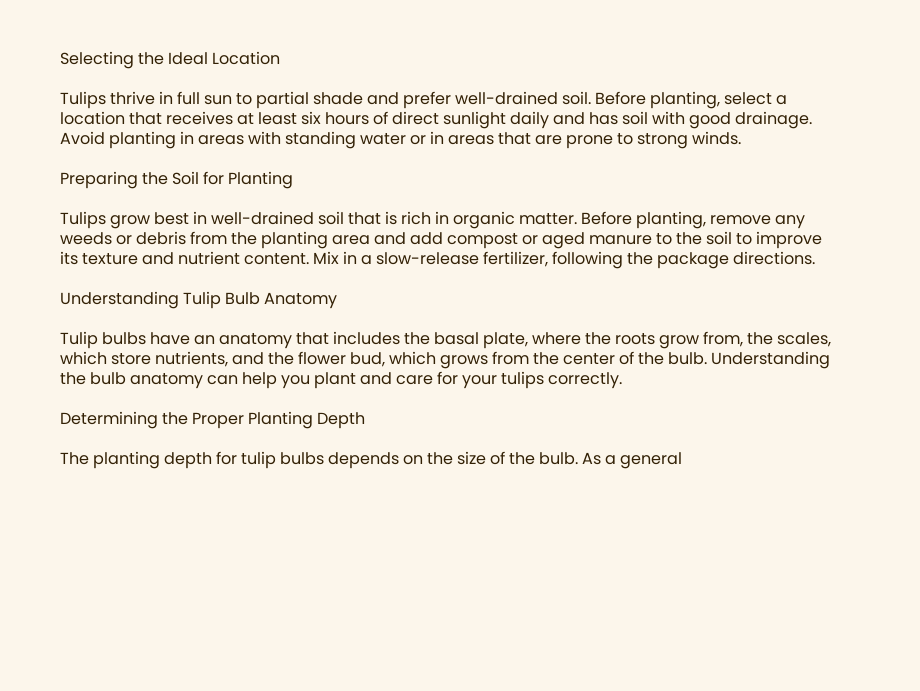Selecting the Ideal Location

Tulips thrive in full sun to partial shade and prefer well-drained soil. Before planting, select a location that receives at least six hours of direct sunlight daily and has soil with good drainage. Avoid planting in areas with standing water or in areas that are prone to strong winds.

Preparing the Soil for Planting

Tulips grow best in well-drained soil that is rich in organic matter. Before planting, remove any weeds or debris from the planting area and add compost or aged manure to the soil to improve its texture and nutrient content. Mix in a slow-release fertilizer, following the package directions.

Understanding Tulip Bulb Anatomy

Tulip bulbs have an anatomy that includes the basal plate, where the roots grow from, the scales, which store nutrients, and the flower bud, which grows from the center of the bulb. Understanding the bulb anatomy can help you plant and care for your tulips correctly.

Determining the Proper Planting Depth

The planting depth for tulip bulbs depends on the size of the bulb. As a general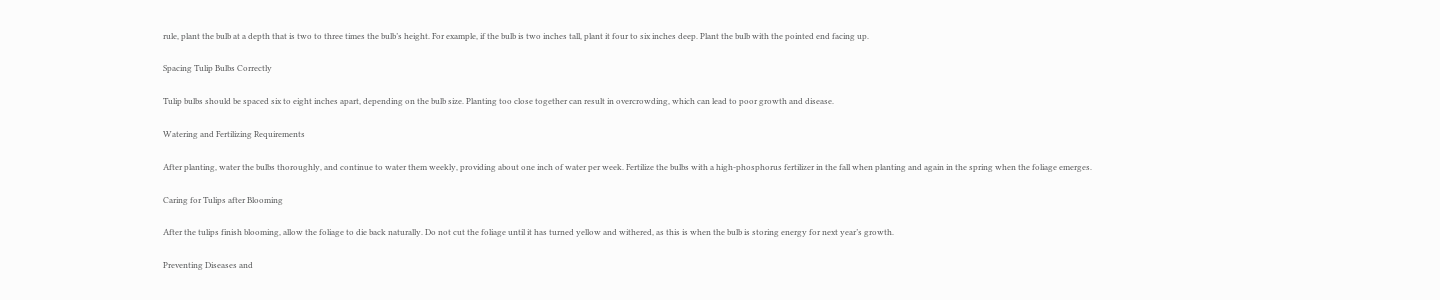rule, plant the bulb at a depth that is two to three times the bulb’s height. For example, if the bulb is two inches tall, plant it four to six inches deep. Plant the bulb with the pointed end facing up.

Spacing Tulip Bulbs Correctly

Tulip bulbs should be spaced six to eight inches apart, depending on the bulb size. Planting too close together can result in overcrowding, which can lead to poor growth and disease.

Watering and Fertilizing Requirements

After planting, water the bulbs thoroughly, and continue to water them weekly, providing about one inch of water per week. Fertilize the bulbs with a high-phosphorus fertilizer in the fall when planting and again in the spring when the foliage emerges.

Caring for Tulips after Blooming

After the tulips finish blooming, allow the foliage to die back naturally. Do not cut the foliage until it has turned yellow and withered, as this is when the bulb is storing energy for next year’s growth.

Preventing Diseases and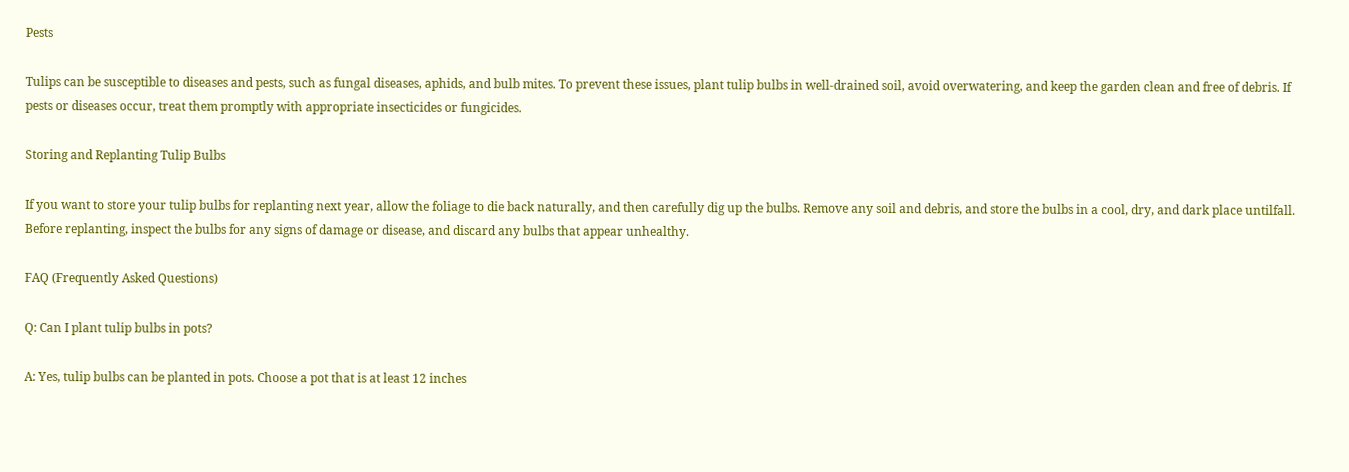Pests

Tulips can be susceptible to diseases and pests, such as fungal diseases, aphids, and bulb mites. To prevent these issues, plant tulip bulbs in well-drained soil, avoid overwatering, and keep the garden clean and free of debris. If pests or diseases occur, treat them promptly with appropriate insecticides or fungicides.

Storing and Replanting Tulip Bulbs

If you want to store your tulip bulbs for replanting next year, allow the foliage to die back naturally, and then carefully dig up the bulbs. Remove any soil and debris, and store the bulbs in a cool, dry, and dark place untilfall. Before replanting, inspect the bulbs for any signs of damage or disease, and discard any bulbs that appear unhealthy.

FAQ (Frequently Asked Questions)

Q: Can I plant tulip bulbs in pots?

A: Yes, tulip bulbs can be planted in pots. Choose a pot that is at least 12 inches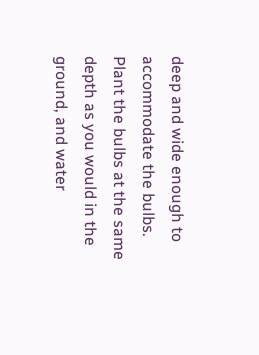deep and wide enough to accommodate the bulbs. Plant the bulbs at the same depth as you would in the ground, and water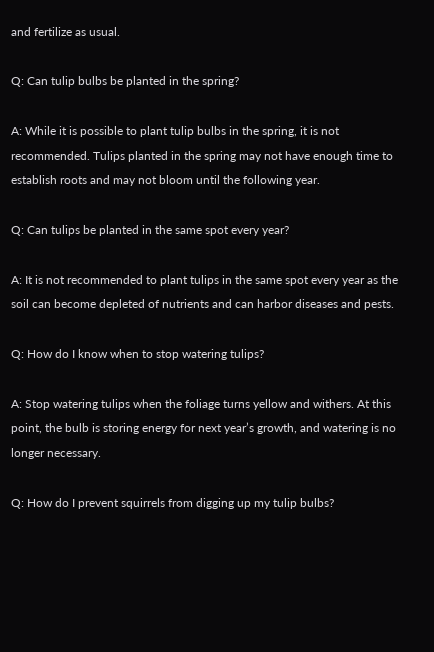and fertilize as usual.

Q: Can tulip bulbs be planted in the spring?

A: While it is possible to plant tulip bulbs in the spring, it is not recommended. Tulips planted in the spring may not have enough time to establish roots and may not bloom until the following year.

Q: Can tulips be planted in the same spot every year?

A: It is not recommended to plant tulips in the same spot every year as the soil can become depleted of nutrients and can harbor diseases and pests.

Q: How do I know when to stop watering tulips?

A: Stop watering tulips when the foliage turns yellow and withers. At this point, the bulb is storing energy for next year’s growth, and watering is no longer necessary.

Q: How do I prevent squirrels from digging up my tulip bulbs?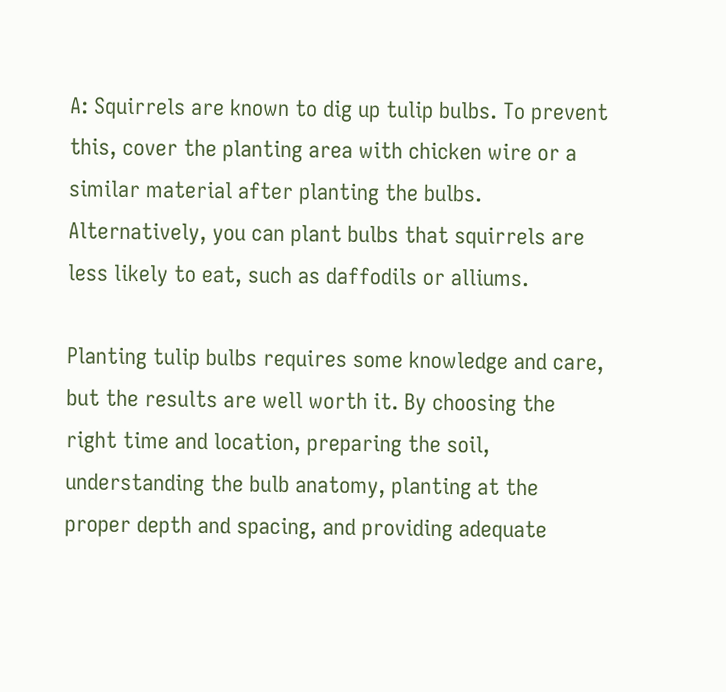A: Squirrels are known to dig up tulip bulbs. To prevent this, cover the planting area with chicken wire or a similar material after planting the bulbs. Alternatively, you can plant bulbs that squirrels are less likely to eat, such as daffodils or alliums.

Planting tulip bulbs requires some knowledge and care, but the results are well worth it. By choosing the right time and location, preparing the soil, understanding the bulb anatomy, planting at the proper depth and spacing, and providing adequate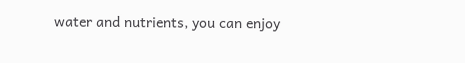water and nutrients, you can enjoy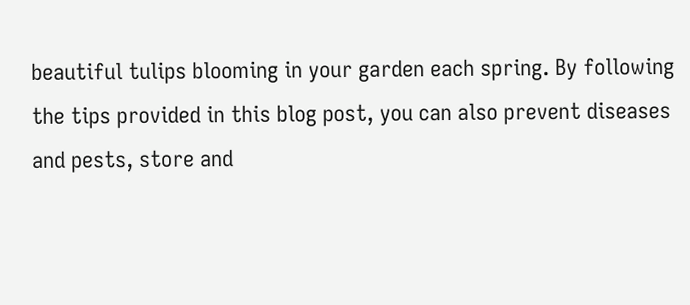beautiful tulips blooming in your garden each spring. By following the tips provided in this blog post, you can also prevent diseases and pests, store and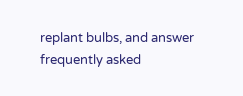replant bulbs, and answer frequently asked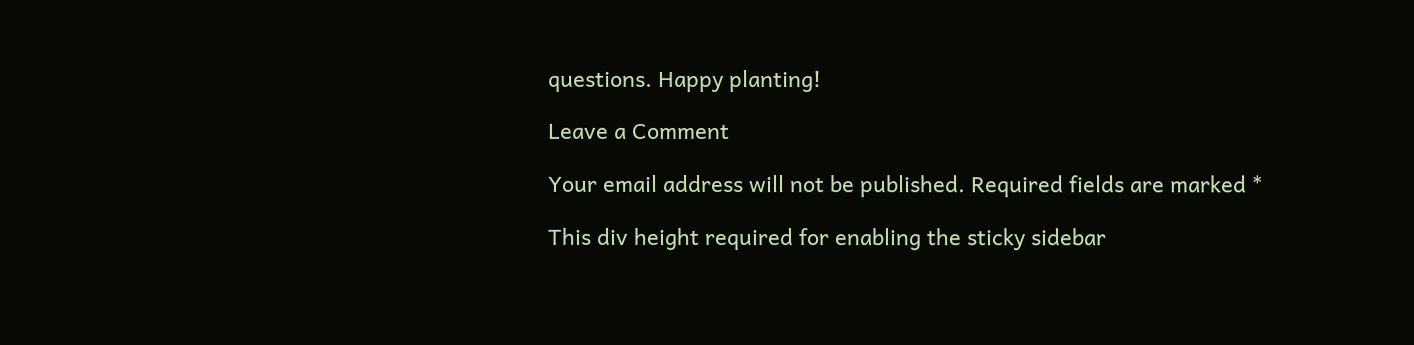questions. Happy planting!

Leave a Comment

Your email address will not be published. Required fields are marked *

This div height required for enabling the sticky sidebar